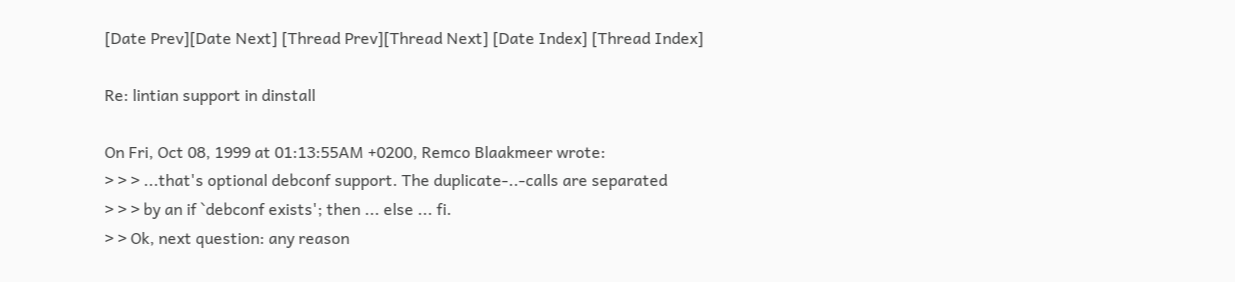[Date Prev][Date Next] [Thread Prev][Thread Next] [Date Index] [Thread Index]

Re: lintian support in dinstall

On Fri, Oct 08, 1999 at 01:13:55AM +0200, Remco Blaakmeer wrote:
> > > ...that's optional debconf support. The duplicate-..-calls are separated
> > > by an if `debconf exists'; then ... else ... fi.
> > Ok, next question: any reason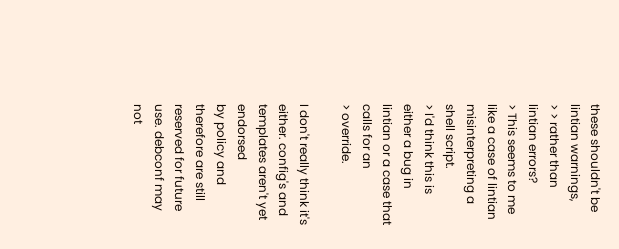these shouldn't be lintian warnings,
> > rather than lintian errors?
> This seems to me like a case of lintian misinterpreting a shell script.
> I'd think this is either a bug in lintian or a case that calls for an
> override.

I don't really think it's either. config's and templates aren't yet endorsed
by policy and therefore are still reserved for future use. debconf may not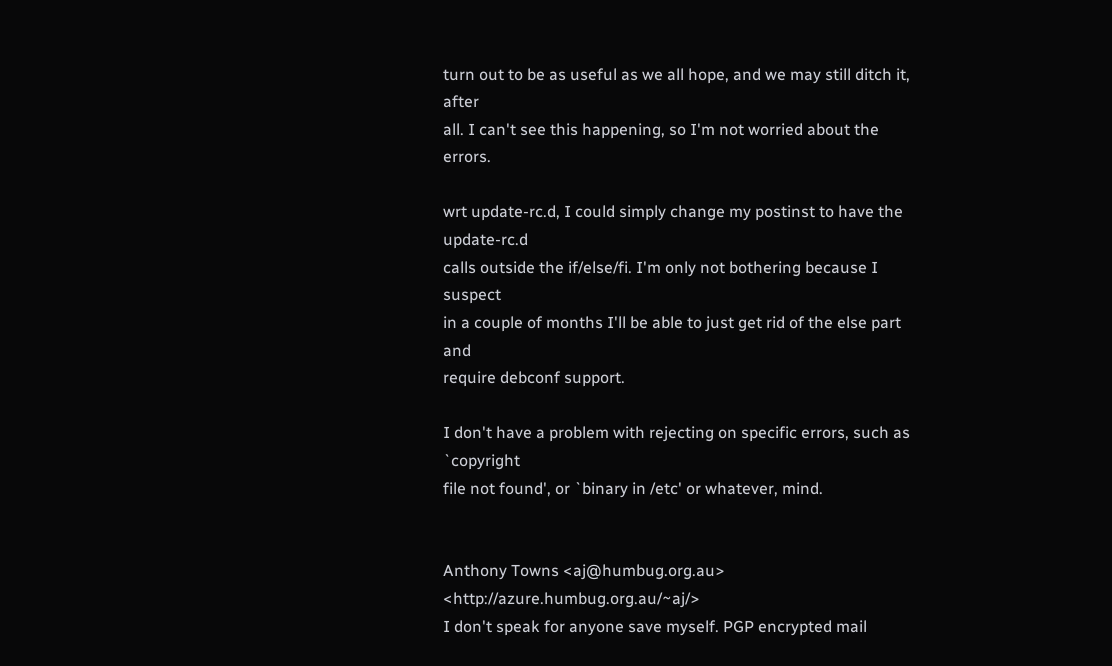turn out to be as useful as we all hope, and we may still ditch it, after
all. I can't see this happening, so I'm not worried about the errors.

wrt update-rc.d, I could simply change my postinst to have the update-rc.d
calls outside the if/else/fi. I'm only not bothering because I suspect
in a couple of months I'll be able to just get rid of the else part and
require debconf support.

I don't have a problem with rejecting on specific errors, such as `copyright
file not found', or `binary in /etc' or whatever, mind.


Anthony Towns <aj@humbug.org.au> <http://azure.humbug.org.au/~aj/>
I don't speak for anyone save myself. PGP encrypted mail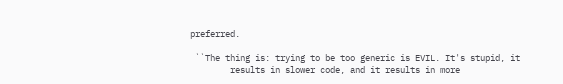preferred.

 ``The thing is: trying to be too generic is EVIL. It's stupid, it
        results in slower code, and it results in more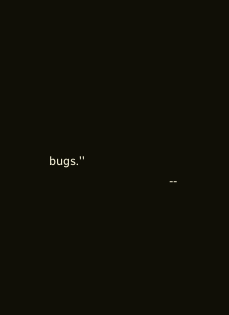bugs.''
                                        --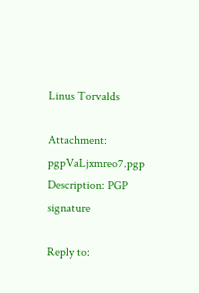Linus Torvalds

Attachment: pgpVaLjxmreo7.pgp
Description: PGP signature

Reply to: